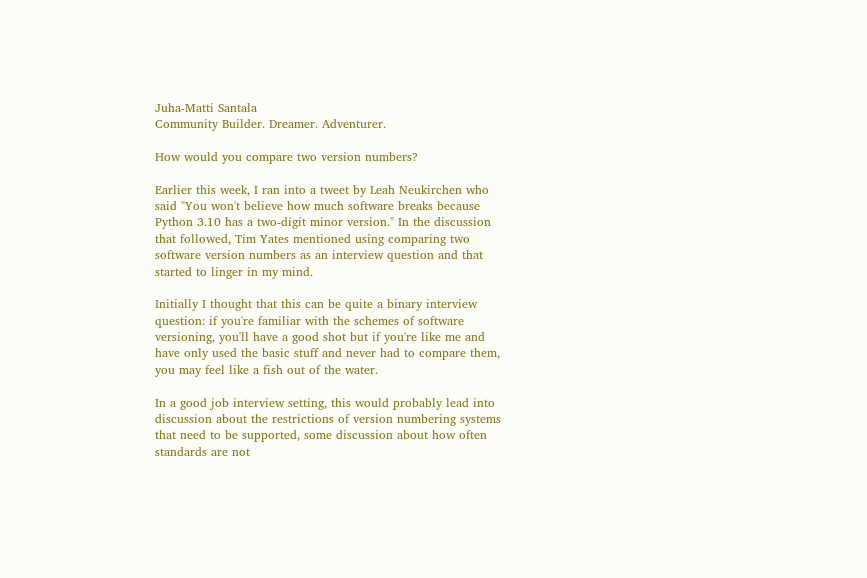Juha-Matti Santala
Community Builder. Dreamer. Adventurer.

How would you compare two version numbers?

Earlier this week, I ran into a tweet by Leah Neukirchen who said "You won't believe how much software breaks because Python 3.10 has a two-digit minor version." In the discussion that followed, Tim Yates mentioned using comparing two software version numbers as an interview question and that started to linger in my mind.

Initially I thought that this can be quite a binary interview question: if you're familiar with the schemes of software versioning, you'll have a good shot but if you're like me and have only used the basic stuff and never had to compare them, you may feel like a fish out of the water.

In a good job interview setting, this would probably lead into discussion about the restrictions of version numbering systems that need to be supported, some discussion about how often standards are not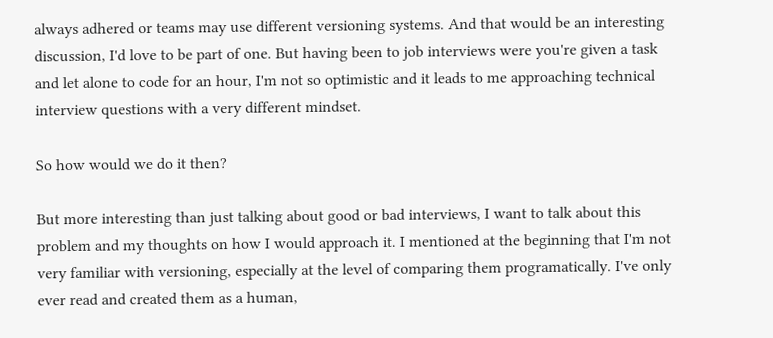always adhered or teams may use different versioning systems. And that would be an interesting discussion, I'd love to be part of one. But having been to job interviews were you're given a task and let alone to code for an hour, I'm not so optimistic and it leads to me approaching technical interview questions with a very different mindset.

So how would we do it then?

But more interesting than just talking about good or bad interviews, I want to talk about this problem and my thoughts on how I would approach it. I mentioned at the beginning that I'm not very familiar with versioning, especially at the level of comparing them programatically. I've only ever read and created them as a human,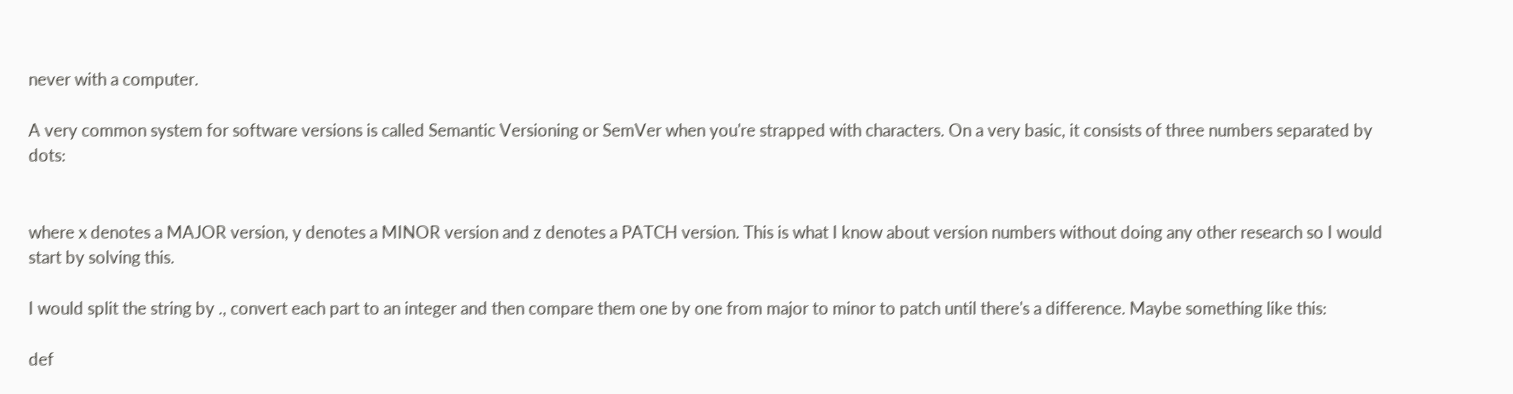never with a computer.

A very common system for software versions is called Semantic Versioning or SemVer when you're strapped with characters. On a very basic, it consists of three numbers separated by dots:


where x denotes a MAJOR version, y denotes a MINOR version and z denotes a PATCH version. This is what I know about version numbers without doing any other research so I would start by solving this.

I would split the string by ., convert each part to an integer and then compare them one by one from major to minor to patch until there's a difference. Maybe something like this:

def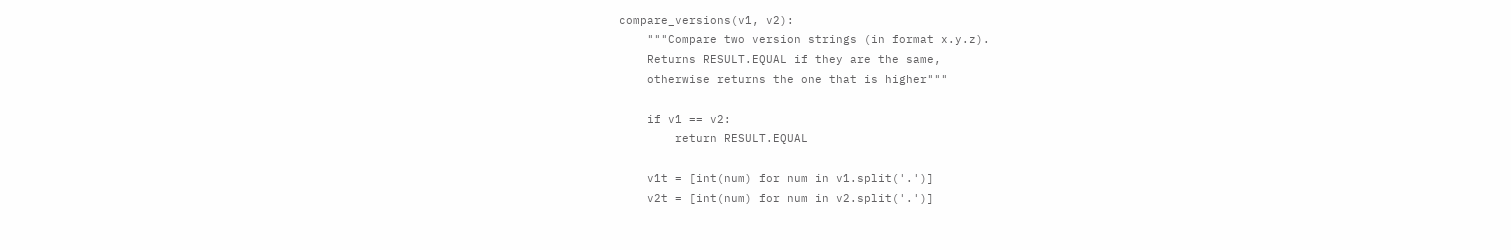compare_versions(v1, v2):
    """Compare two version strings (in format x.y.z).
    Returns RESULT.EQUAL if they are the same,
    otherwise returns the one that is higher"""

    if v1 == v2:
        return RESULT.EQUAL

    v1t = [int(num) for num in v1.split('.')]
    v2t = [int(num) for num in v2.split('.')]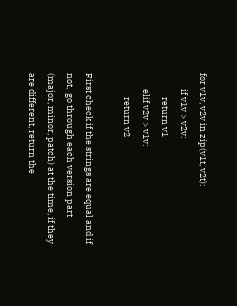for v1v, v2v in zip(v1t, v2t):
        if v1v > v2v:
            return v1
        elif v2v > v1v:
            return v2

First check if the strings are equal and if not,  go through each version part (major, minor, patch) at the time, if they are different, return the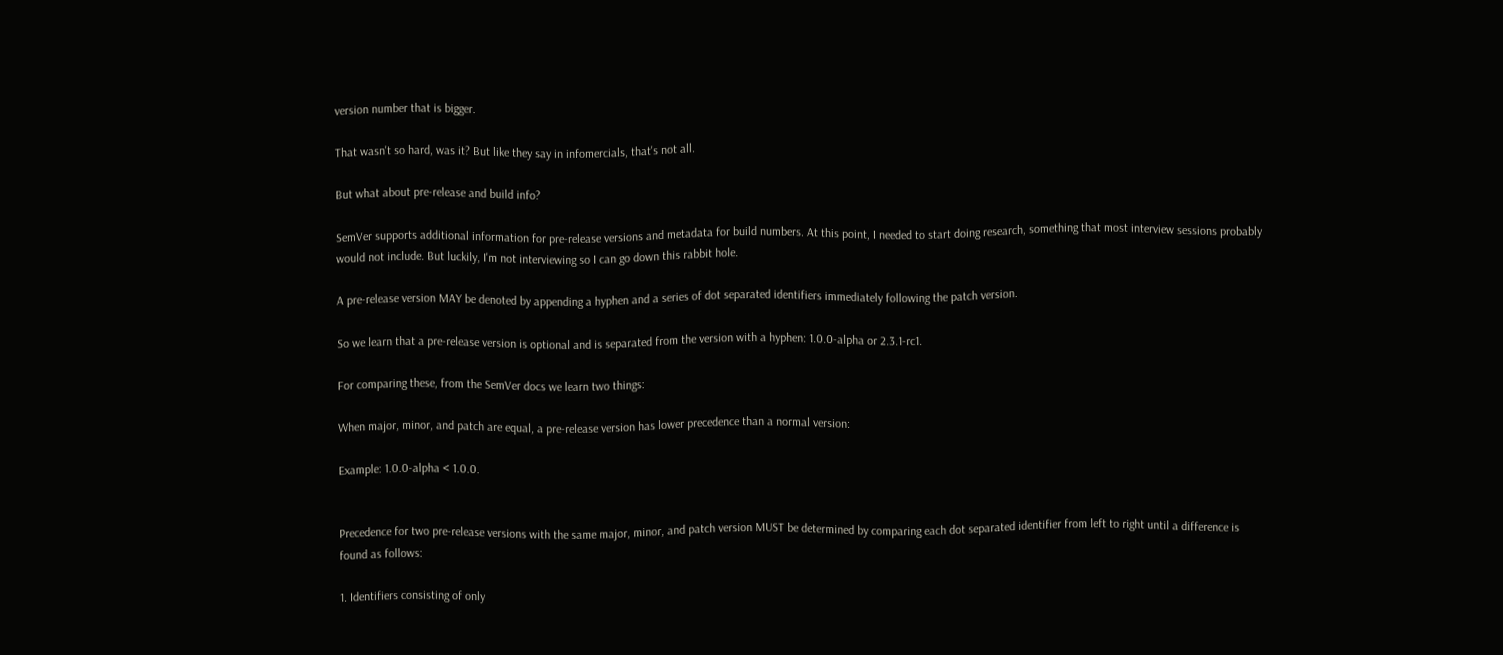version number that is bigger.

That wasn't so hard, was it? But like they say in infomercials, that's not all.

But what about pre-release and build info?

SemVer supports additional information for pre-release versions and metadata for build numbers. At this point, I needed to start doing research, something that most interview sessions probably would not include. But luckily, I'm not interviewing so I can go down this rabbit hole.

A pre-release version MAY be denoted by appending a hyphen and a series of dot separated identifiers immediately following the patch version.

So we learn that a pre-release version is optional and is separated from the version with a hyphen: 1.0.0-alpha or 2.3.1-rc1.

For comparing these, from the SemVer docs we learn two things:

When major, minor, and patch are equal, a pre-release version has lower precedence than a normal version:

Example: 1.0.0-alpha < 1.0.0.


Precedence for two pre-release versions with the same major, minor, and patch version MUST be determined by comparing each dot separated identifier from left to right until a difference is found as follows:

1. Identifiers consisting of only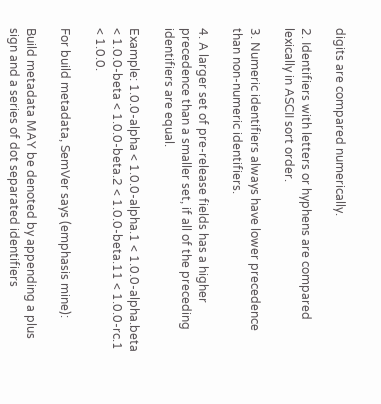digits are compared numerically.

2. Identifiers with letters or hyphens are compared lexically in ASCII sort order.

3. Numeric identifiers always have lower precedence than non-numeric identifiers.

4. A larger set of pre-release fields has a higher precedence than a smaller set, if all of the preceding identifiers are equal.

Example: 1.0.0-alpha < 1.0.0-alpha.1 < 1.0.0-alpha.beta < 1.0.0-beta < 1.0.0-beta.2 < 1.0.0-beta.11 < 1.0.0-rc.1 < 1.0.0.

For build metadata, SemVer says (emphasis mine):

Build metadata MAY be denoted by appending a plus sign and a series of dot separated identifiers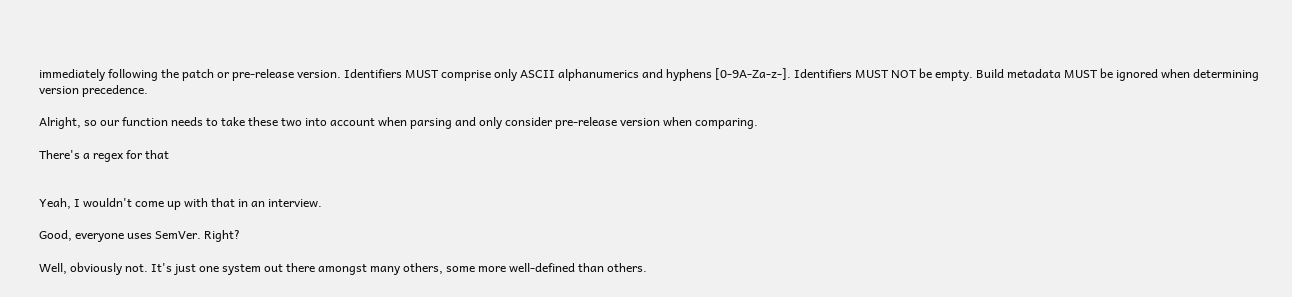immediately following the patch or pre-release version. Identifiers MUST comprise only ASCII alphanumerics and hyphens [0-9A-Za-z-]. Identifiers MUST NOT be empty. Build metadata MUST be ignored when determining version precedence.

Alright, so our function needs to take these two into account when parsing and only consider pre-release version when comparing.

There's a regex for that


Yeah, I wouldn't come up with that in an interview.

Good, everyone uses SemVer. Right?

Well, obviously not. It's just one system out there amongst many others, some more well-defined than others.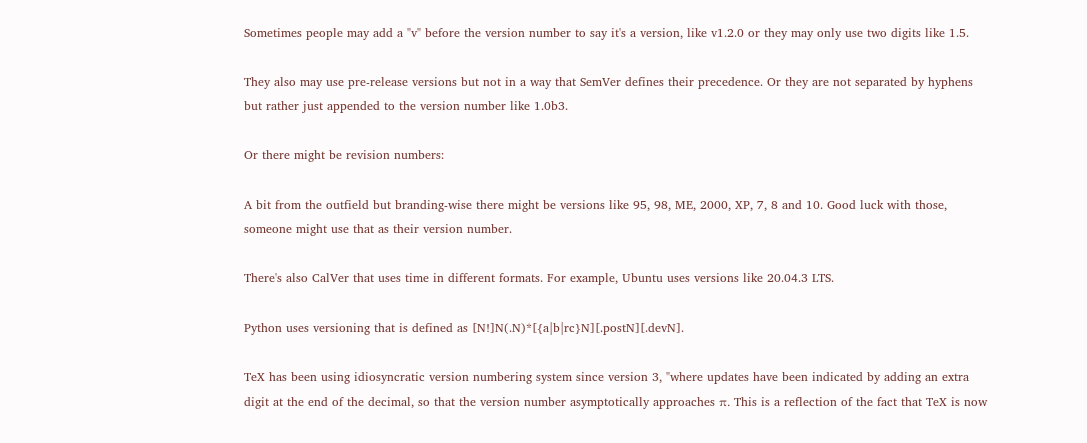Sometimes people may add a "v" before the version number to say it's a version, like v1.2.0 or they may only use two digits like 1.5.

They also may use pre-release versions but not in a way that SemVer defines their precedence. Or they are not separated by hyphens but rather just appended to the version number like 1.0b3.

Or there might be revision numbers:

A bit from the outfield but branding-wise there might be versions like 95, 98, ME, 2000, XP, 7, 8 and 10. Good luck with those, someone might use that as their version number.

There's also CalVer that uses time in different formats. For example, Ubuntu uses versions like 20.04.3 LTS.

Python uses versioning that is defined as [N!]N(.N)*[{a|b|rc}N][.postN][.devN].

TeX has been using idiosyncratic version numbering system since version 3, "where updates have been indicated by adding an extra digit at the end of the decimal, so that the version number asymptotically approaches π. This is a reflection of the fact that TeX is now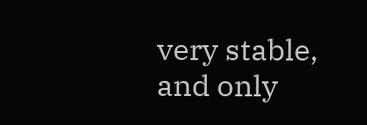very stable, and only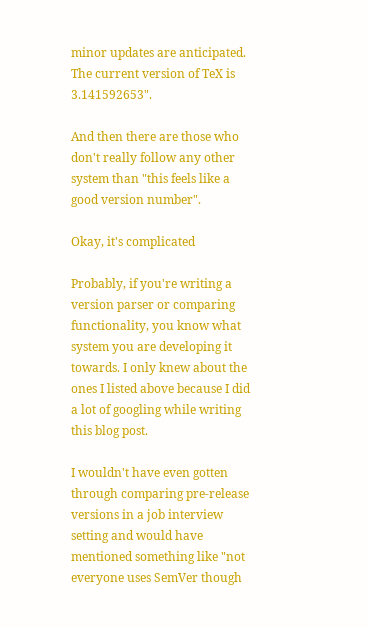minor updates are anticipated. The current version of TeX is 3.141592653".

And then there are those who don't really follow any other system than "this feels like a good version number".

Okay, it's complicated

Probably, if you're writing a version parser or comparing functionality, you know what system you are developing it towards. I only knew about the ones I listed above because I did a lot of googling while writing this blog post.

I wouldn't have even gotten through comparing pre-release versions in a job interview setting and would have mentioned something like "not everyone uses SemVer though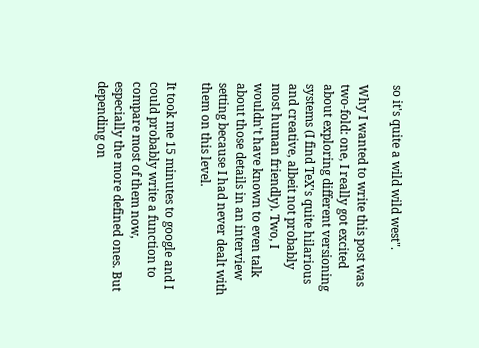so it's quite a wild wild west".

Why I wanted to write this post was two-fold: one, I really got excited about exploring different versioning systems (I find TeX's quite hilarious and creative, albeit not probably most human friendly). Two, I wouldn't have known to even talk about those details in an interview setting because I had never dealt with them on this level.

It took me 15 minutes to google and I could probably write a function to compare most of them now, especially the more defined ones. But depending on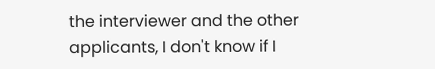the interviewer and the other applicants, I don't know if I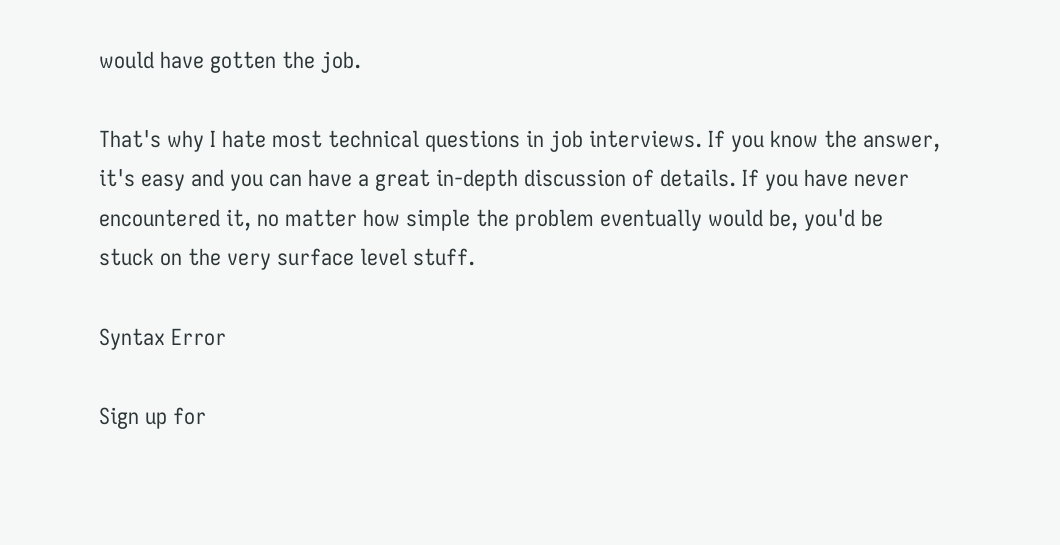would have gotten the job.

That's why I hate most technical questions in job interviews. If you know the answer, it's easy and you can have a great in-depth discussion of details. If you have never encountered it, no matter how simple the problem eventually would be, you'd be stuck on the very surface level stuff.

Syntax Error

Sign up for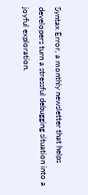Syntax Error, a monthly newsletter that helps developers turn a stressful debugging situation into a joyful exploration.